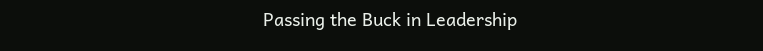Passing the Buck in Leadership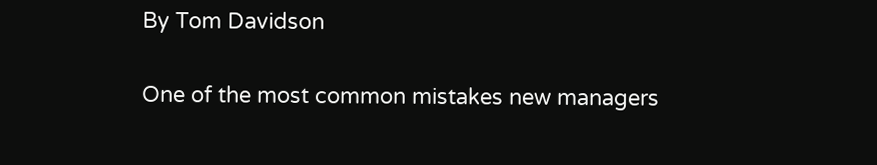By Tom Davidson

One of the most common mistakes new managers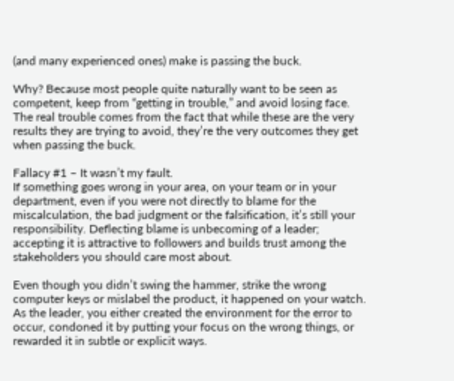(and many experienced ones) make is passing the buck.

Why? Because most people quite naturally want to be seen as competent, keep from “getting in trouble,” and avoid losing face. The real trouble comes from the fact that while these are the very results they are trying to avoid, they’re the very outcomes they get when passing the buck.

Fallacy #1 – It wasn’t my fault.
If something goes wrong in your area, on your team or in your department, even if you were not directly to blame for the miscalculation, the bad judgment or the falsification, it’s still your responsibility. Deflecting blame is unbecoming of a leader; accepting it is attractive to followers and builds trust among the stakeholders you should care most about.

Even though you didn’t swing the hammer, strike the wrong computer keys or mislabel the product, it happened on your watch. As the leader, you either created the environment for the error to occur, condoned it by putting your focus on the wrong things, or rewarded it in subtle or explicit ways.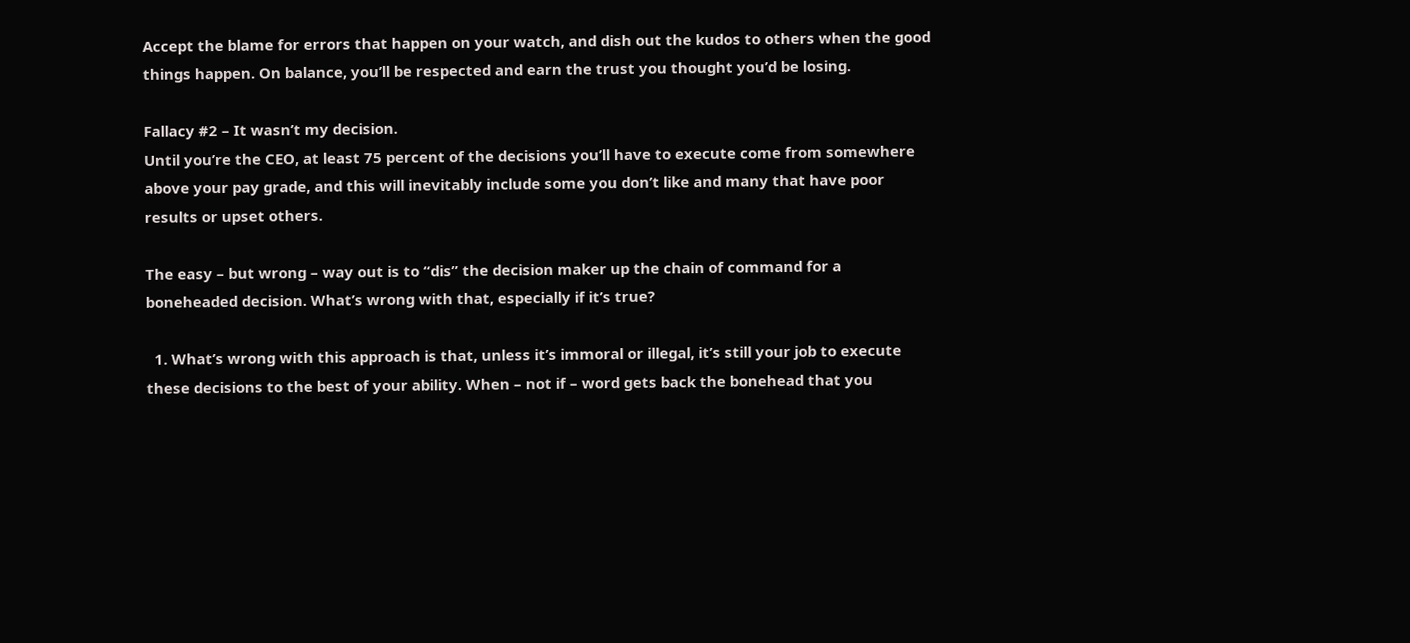Accept the blame for errors that happen on your watch, and dish out the kudos to others when the good things happen. On balance, you’ll be respected and earn the trust you thought you’d be losing.

Fallacy #2 – It wasn’t my decision.
Until you’re the CEO, at least 75 percent of the decisions you’ll have to execute come from somewhere above your pay grade, and this will inevitably include some you don’t like and many that have poor results or upset others.

The easy – but wrong – way out is to “dis” the decision maker up the chain of command for a boneheaded decision. What’s wrong with that, especially if it’s true?

  1. What’s wrong with this approach is that, unless it’s immoral or illegal, it’s still your job to execute these decisions to the best of your ability. When – not if – word gets back the bonehead that you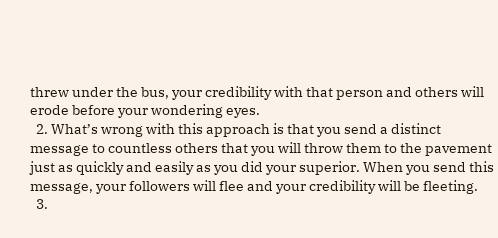threw under the bus, your credibility with that person and others will erode before your wondering eyes.
  2. What’s wrong with this approach is that you send a distinct message to countless others that you will throw them to the pavement just as quickly and easily as you did your superior. When you send this message, your followers will flee and your credibility will be fleeting.
  3.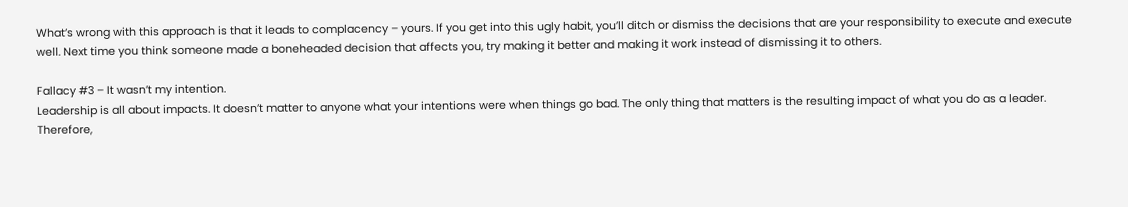What’s wrong with this approach is that it leads to complacency – yours. If you get into this ugly habit, you’ll ditch or dismiss the decisions that are your responsibility to execute and execute well. Next time you think someone made a boneheaded decision that affects you, try making it better and making it work instead of dismissing it to others.

Fallacy #3 – It wasn’t my intention.
Leadership is all about impacts. It doesn’t matter to anyone what your intentions were when things go bad. The only thing that matters is the resulting impact of what you do as a leader. Therefore,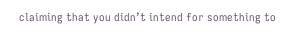claiming that you didn’t intend for something to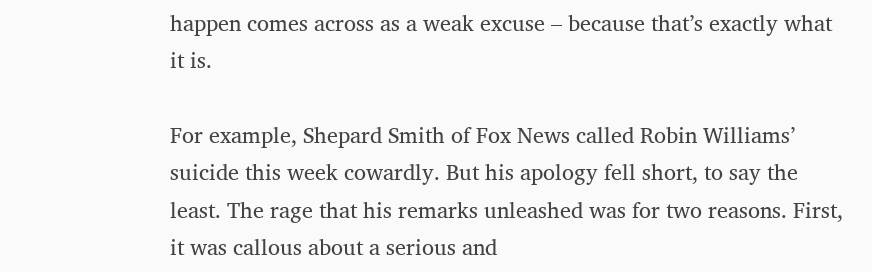happen comes across as a weak excuse – because that’s exactly what it is.

For example, Shepard Smith of Fox News called Robin Williams’ suicide this week cowardly. But his apology fell short, to say the least. The rage that his remarks unleashed was for two reasons. First, it was callous about a serious and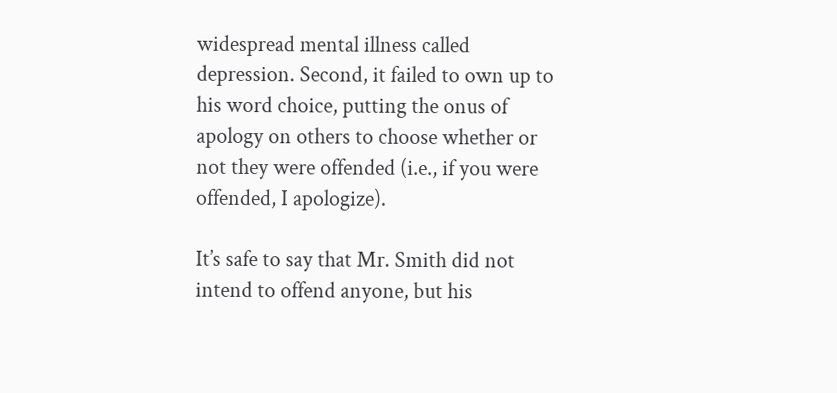widespread mental illness called depression. Second, it failed to own up to his word choice, putting the onus of apology on others to choose whether or not they were offended (i.e., if you were offended, I apologize).

It’s safe to say that Mr. Smith did not intend to offend anyone, but his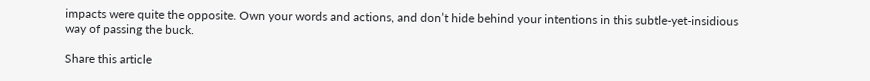impacts were quite the opposite. Own your words and actions, and don’t hide behind your intentions in this subtle-yet-insidious way of passing the buck.

Share this article